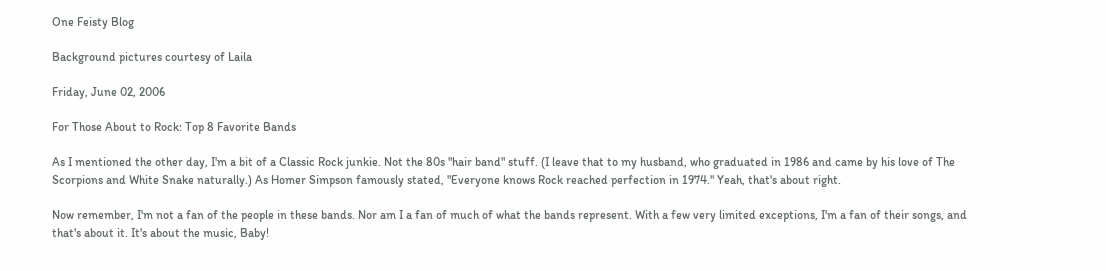One Feisty Blog

Background pictures courtesy of Laila

Friday, June 02, 2006

For Those About to Rock: Top 8 Favorite Bands

As I mentioned the other day, I'm a bit of a Classic Rock junkie. Not the 80s "hair band" stuff. (I leave that to my husband, who graduated in 1986 and came by his love of The Scorpions and White Snake naturally.) As Homer Simpson famously stated, "Everyone knows Rock reached perfection in 1974." Yeah, that's about right.

Now remember, I'm not a fan of the people in these bands. Nor am I a fan of much of what the bands represent. With a few very limited exceptions, I'm a fan of their songs, and that's about it. It's about the music, Baby!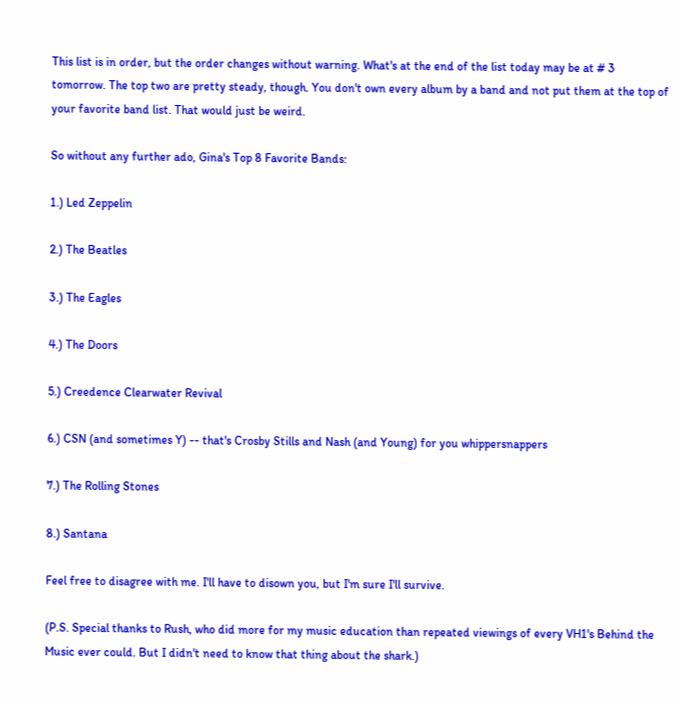This list is in order, but the order changes without warning. What's at the end of the list today may be at # 3 tomorrow. The top two are pretty steady, though. You don't own every album by a band and not put them at the top of your favorite band list. That would just be weird.

So without any further ado, Gina's Top 8 Favorite Bands:

1.) Led Zeppelin

2.) The Beatles

3.) The Eagles

4.) The Doors

5.) Creedence Clearwater Revival

6.) CSN (and sometimes Y) -- that's Crosby Stills and Nash (and Young) for you whippersnappers

7.) The Rolling Stones

8.) Santana

Feel free to disagree with me. I'll have to disown you, but I'm sure I'll survive.

(P.S. Special thanks to Rush, who did more for my music education than repeated viewings of every VH1's Behind the Music ever could. But I didn't need to know that thing about the shark.)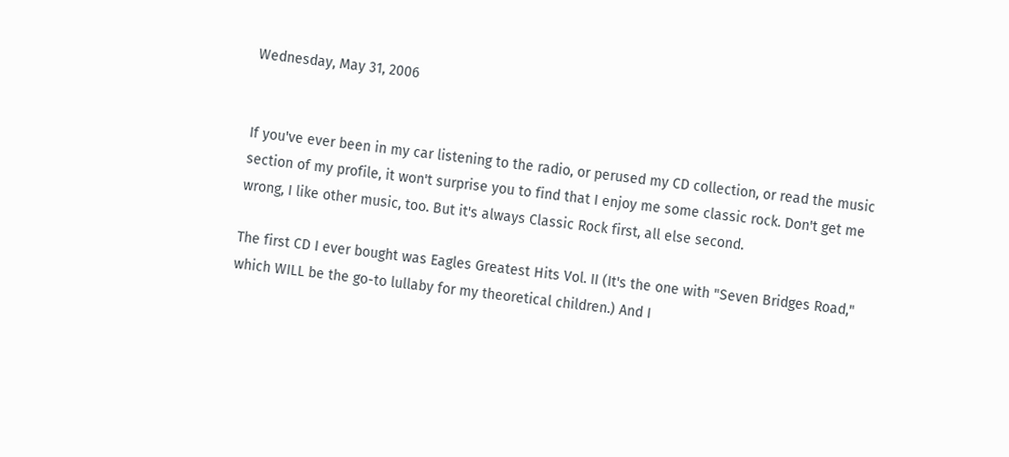Wednesday, May 31, 2006


If you've ever been in my car listening to the radio, or perused my CD collection, or read the music section of my profile, it won't surprise you to find that I enjoy me some classic rock. Don't get me wrong, I like other music, too. But it's always Classic Rock first, all else second.

The first CD I ever bought was Eagles Greatest Hits Vol. II (It's the one with "Seven Bridges Road," which WILL be the go-to lullaby for my theoretical children.) And I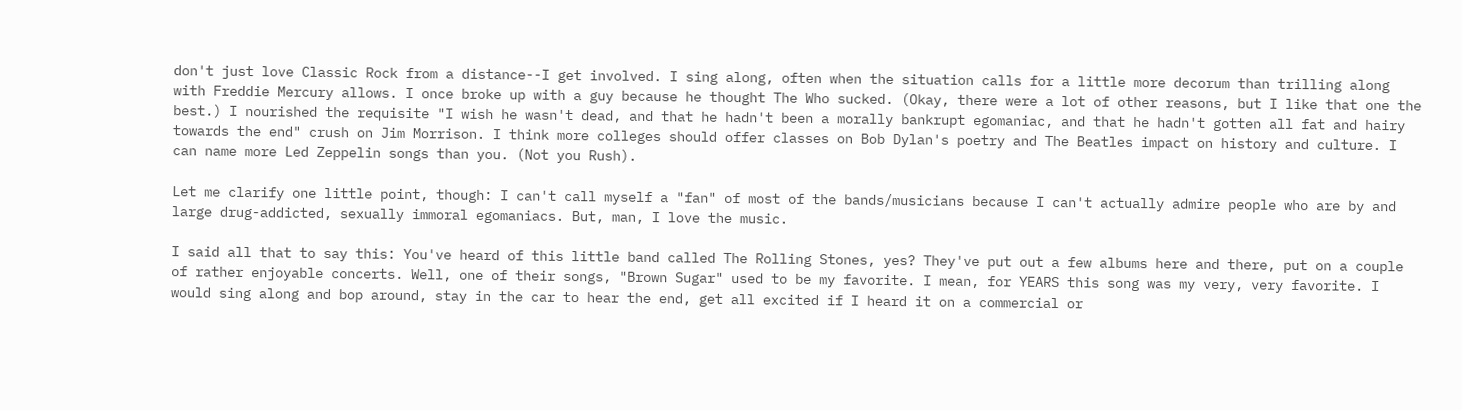don't just love Classic Rock from a distance--I get involved. I sing along, often when the situation calls for a little more decorum than trilling along with Freddie Mercury allows. I once broke up with a guy because he thought The Who sucked. (Okay, there were a lot of other reasons, but I like that one the best.) I nourished the requisite "I wish he wasn't dead, and that he hadn't been a morally bankrupt egomaniac, and that he hadn't gotten all fat and hairy towards the end" crush on Jim Morrison. I think more colleges should offer classes on Bob Dylan's poetry and The Beatles impact on history and culture. I can name more Led Zeppelin songs than you. (Not you Rush).

Let me clarify one little point, though: I can't call myself a "fan" of most of the bands/musicians because I can't actually admire people who are by and large drug-addicted, sexually immoral egomaniacs. But, man, I love the music.

I said all that to say this: You've heard of this little band called The Rolling Stones, yes? They've put out a few albums here and there, put on a couple of rather enjoyable concerts. Well, one of their songs, "Brown Sugar" used to be my favorite. I mean, for YEARS this song was my very, very favorite. I would sing along and bop around, stay in the car to hear the end, get all excited if I heard it on a commercial or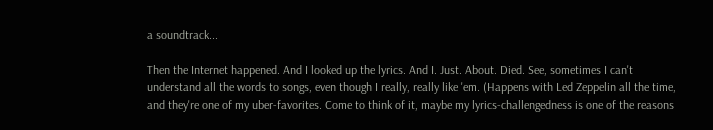a soundtrack...

Then the Internet happened. And I looked up the lyrics. And I. Just. About. Died. See, sometimes I can't understand all the words to songs, even though I really, really like 'em. (Happens with Led Zeppelin all the time, and they're one of my uber-favorites. Come to think of it, maybe my lyrics-challengedness is one of the reasons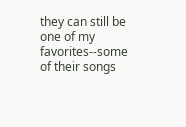they can still be one of my favorites--some of their songs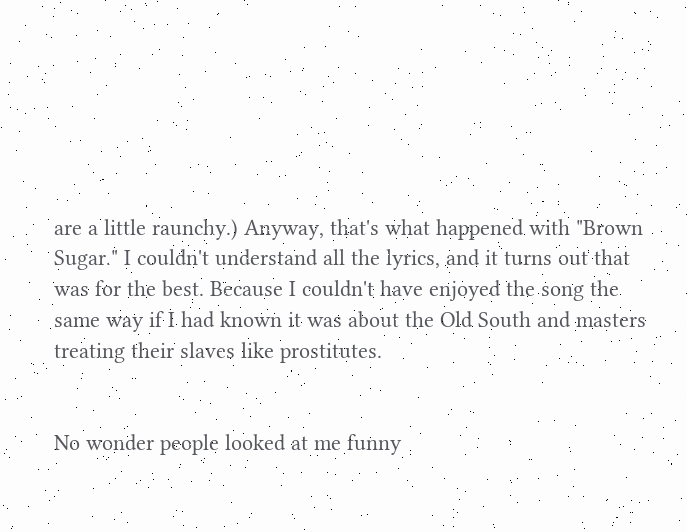are a little raunchy.) Anyway, that's what happened with "Brown Sugar." I couldn't understand all the lyrics, and it turns out that was for the best. Because I couldn't have enjoyed the song the same way if I had known it was about the Old South and masters treating their slaves like prostitutes.


No wonder people looked at me funny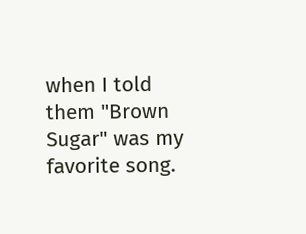when I told them "Brown Sugar" was my favorite song.